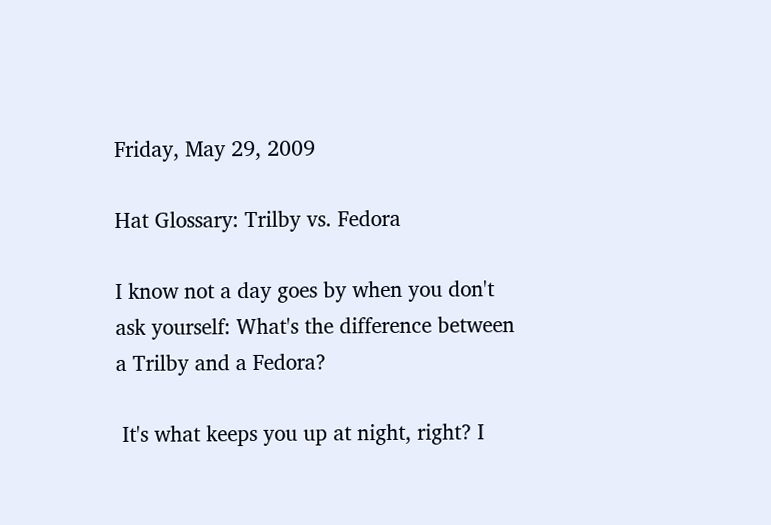Friday, May 29, 2009

Hat Glossary: Trilby vs. Fedora

I know not a day goes by when you don't ask yourself: What's the difference between a Trilby and a Fedora?

 It's what keeps you up at night, right? I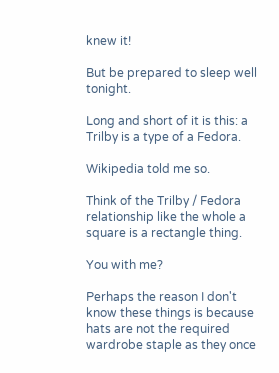knew it!

But be prepared to sleep well tonight.

Long and short of it is this: a Trilby is a type of a Fedora.

Wikipedia told me so.

Think of the Trilby / Fedora relationship like the whole a square is a rectangle thing.

You with me?

Perhaps the reason I don't know these things is because hats are not the required wardrobe staple as they once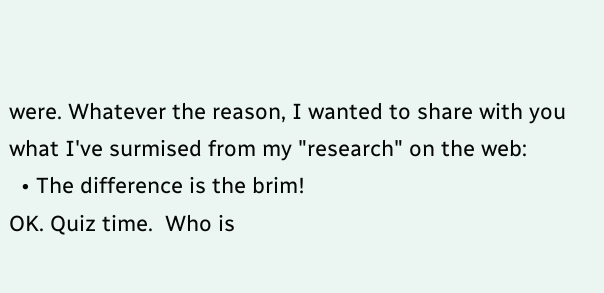were. Whatever the reason, I wanted to share with you what I've surmised from my "research" on the web:
  • The difference is the brim!
OK. Quiz time.  Who is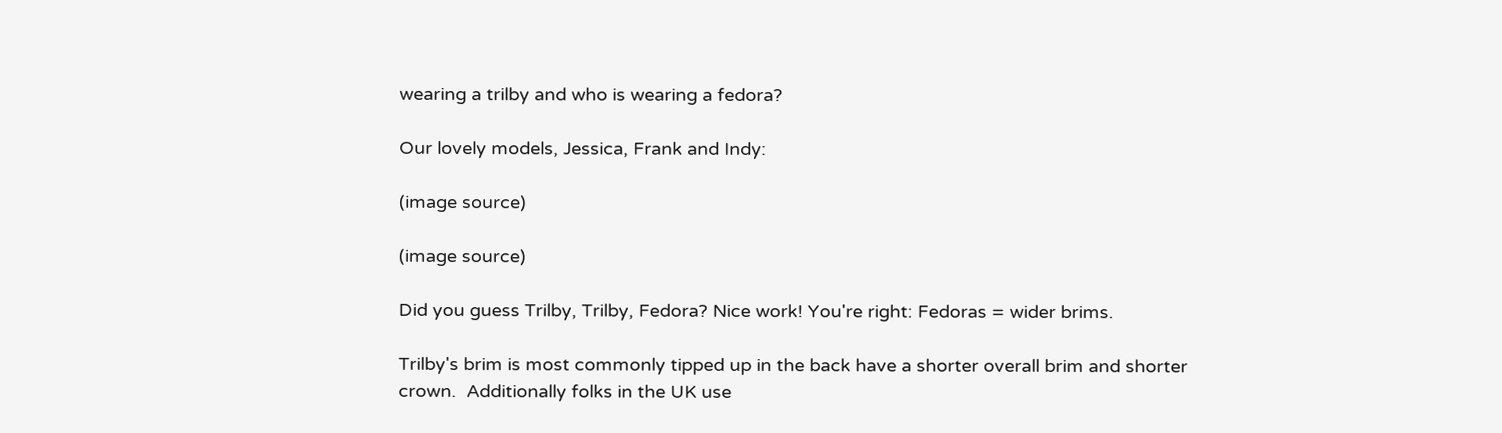wearing a trilby and who is wearing a fedora?

Our lovely models, Jessica, Frank and Indy:

(image source)

(image source)

Did you guess Trilby, Trilby, Fedora? Nice work! You're right: Fedoras = wider brims.

Trilby's brim is most commonly tipped up in the back have a shorter overall brim and shorter crown.  Additionally folks in the UK use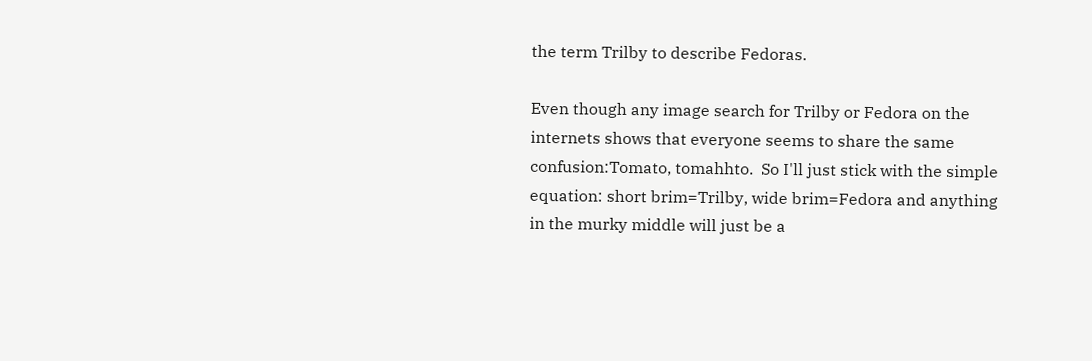the term Trilby to describe Fedoras.

Even though any image search for Trilby or Fedora on the internets shows that everyone seems to share the same confusion:Tomato, tomahhto.  So I'll just stick with the simple equation: short brim=Trilby, wide brim=Fedora and anything in the murky middle will just be a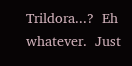Trildora...?  Eh whatever.  Just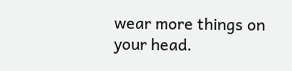wear more things on your head.